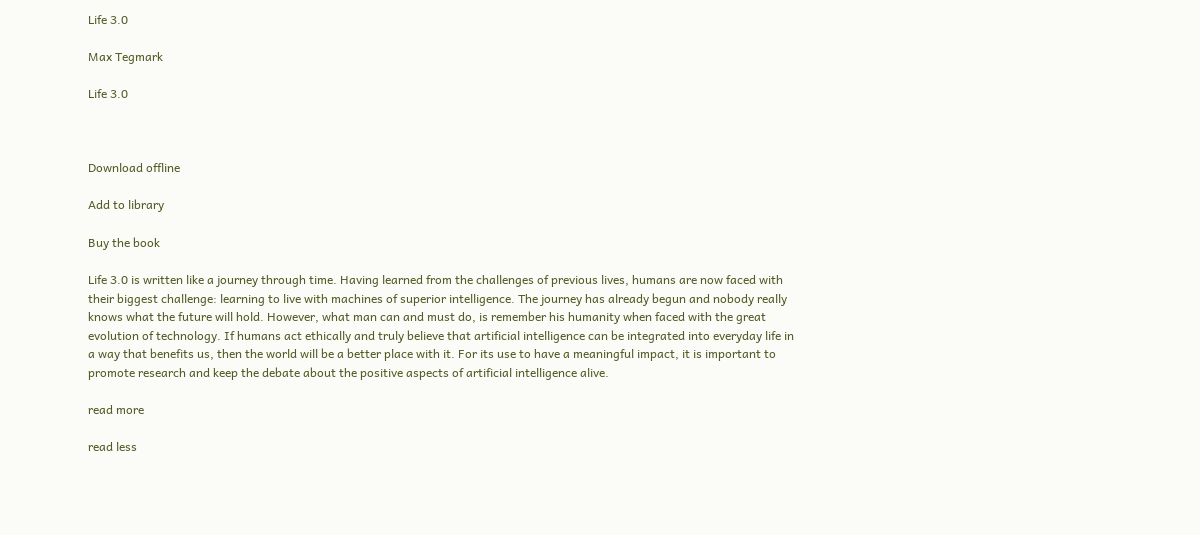Life 3.0

Max Tegmark

Life 3.0



Download offline

Add to library

Buy the book

Life 3.0 is written like a journey through time. Having learned from the challenges of previous lives, humans are now faced with their biggest challenge: learning to live with machines of superior intelligence. The journey has already begun and nobody really knows what the future will hold. However, what man can and must do, is remember his humanity when faced with the great evolution of technology. If humans act ethically and truly believe that artificial intelligence can be integrated into everyday life in a way that benefits us, then the world will be a better place with it. For its use to have a meaningful impact, it is important to promote research and keep the debate about the positive aspects of artificial intelligence alive.

read more

read less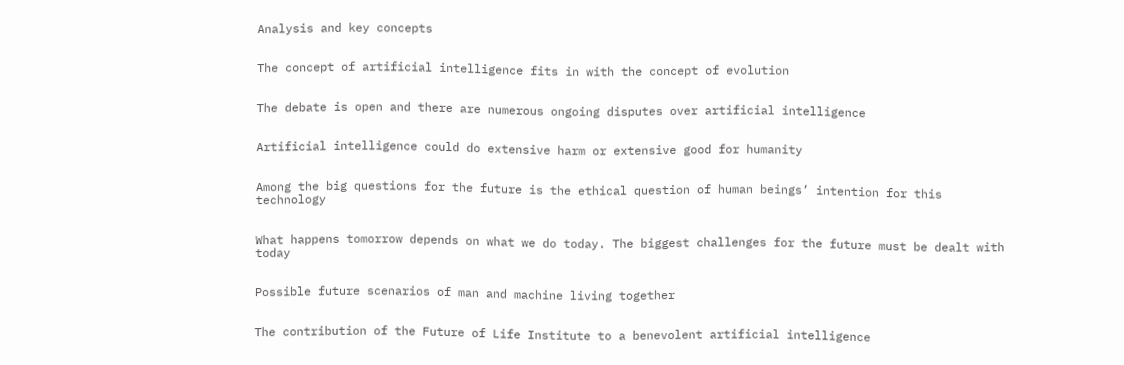Analysis and key concepts


The concept of artificial intelligence fits in with the concept of evolution


The debate is open and there are numerous ongoing disputes over artificial intelligence


Artificial intelligence could do extensive harm or extensive good for humanity


Among the big questions for the future is the ethical question of human beings’ intention for this technology


What happens tomorrow depends on what we do today. The biggest challenges for the future must be dealt with today


Possible future scenarios of man and machine living together


The contribution of the Future of Life Institute to a benevolent artificial intelligence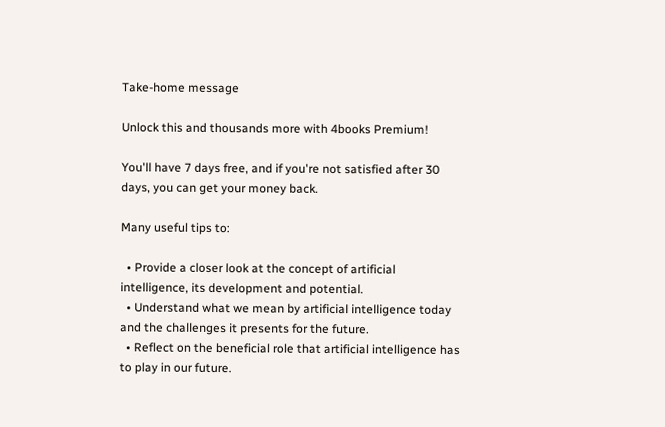Take-home message

Unlock this and thousands more with 4books Premium!

You'll have 7 days free, and if you're not satisfied after 30 days, you can get your money back.

Many useful tips to:

  • Provide a closer look at the concept of artificial intelligence, its development and potential.
  • Understand what we mean by artificial intelligence today and the challenges it presents for the future.
  • Reflect on the beneficial role that artificial intelligence has to play in our future.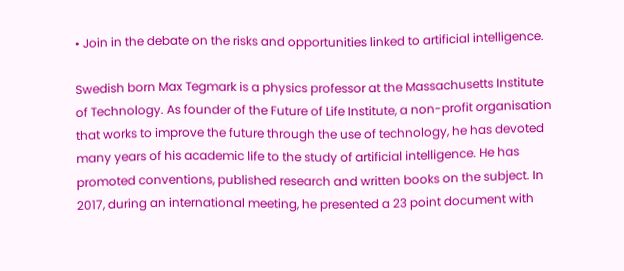• Join in the debate on the risks and opportunities linked to artificial intelligence.

Swedish born Max Tegmark is a physics professor at the Massachusetts Institute of Technology. As founder of the Future of Life Institute, a non-profit organisation that works to improve the future through the use of technology, he has devoted many years of his academic life to the study of artificial intelligence. He has promoted conventions, published research and written books on the subject. In 2017, during an international meeting, he presented a 23 point document with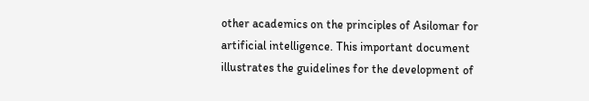other academics on the principles of Asilomar for artificial intelligence. This important document illustrates the guidelines for the development of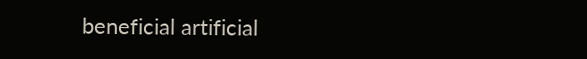beneficial artificial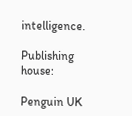intelligence.

Publishing house:

Penguin UK